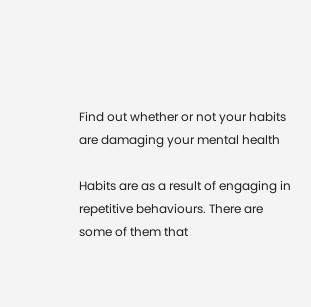Find out whether or not your habits are damaging your mental health

Habits are as a result of engaging in repetitive behaviours. There are some of them that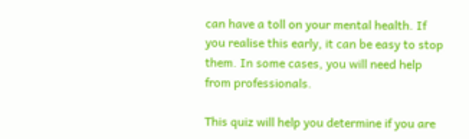can have a toll on your mental health. If you realise this early, it can be easy to stop them. In some cases, you will need help from professionals.

This quiz will help you determine if you are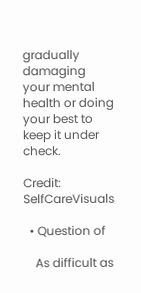gradually damaging your mental health or doing your best to keep it under check.

Credit: SelfCareVisuals

  • Question of

    As difficult as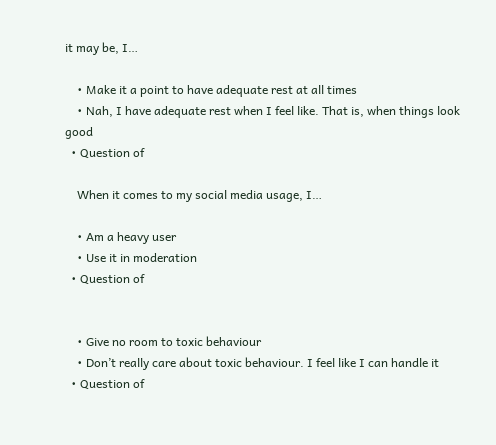it may be, I…

    • Make it a point to have adequate rest at all times
    • Nah, I have adequate rest when I feel like. That is, when things look good
  • Question of

    When it comes to my social media usage, I…

    • Am a heavy user
    • Use it in moderation
  • Question of


    • Give no room to toxic behaviour
    • Don’t really care about toxic behaviour. I feel like I can handle it
  • Question of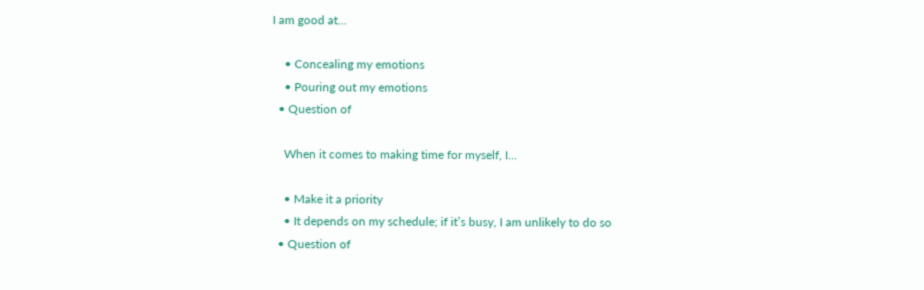I am good at…

    • Concealing my emotions
    • Pouring out my emotions
  • Question of

    When it comes to making time for myself, I…

    • Make it a priority
    • It depends on my schedule; if it’s busy, I am unlikely to do so
  • Question of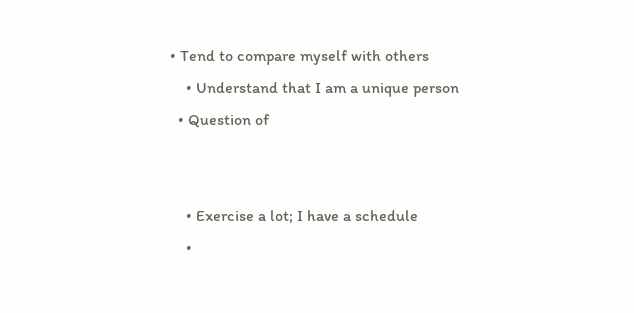• Tend to compare myself with others
    • Understand that I am a unique person
  • Question of


    • Exercise a lot; I have a schedule
    •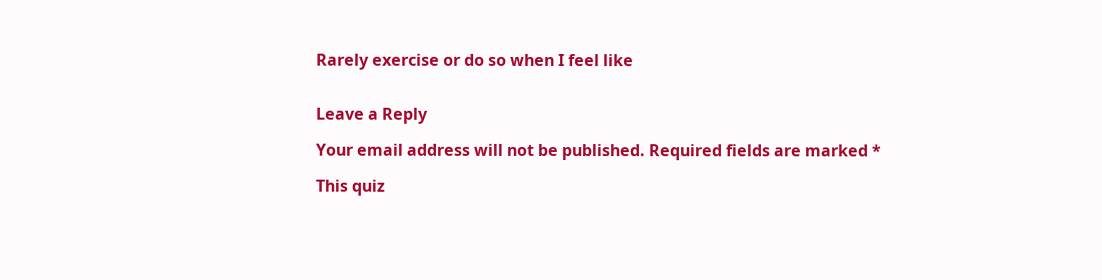Rarely exercise or do so when I feel like


Leave a Reply

Your email address will not be published. Required fields are marked *

This quiz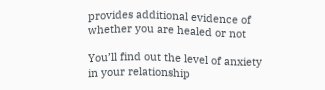provides additional evidence of whether you are healed or not

You’ll find out the level of anxiety in your relationship